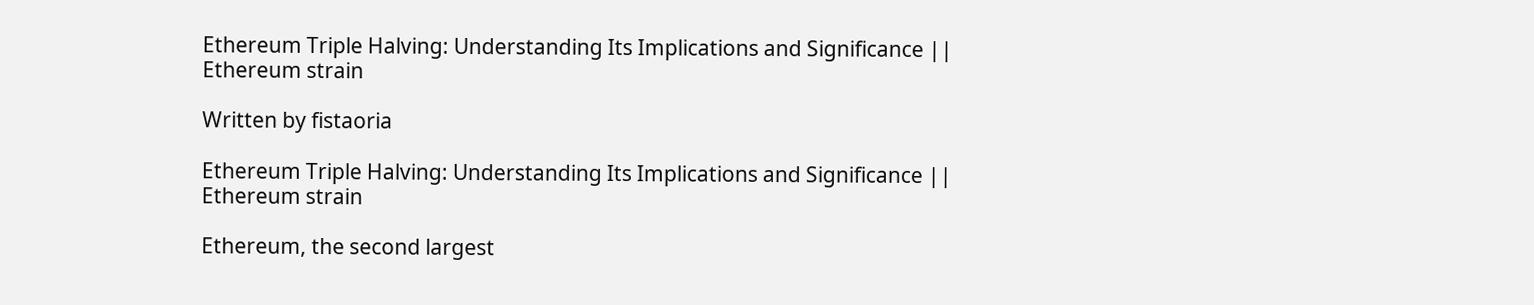Ethereum Triple Halving: Understanding Its Implications and Significance || Ethereum strain

Written by fistaoria

Ethereum Triple Halving: Understanding Its Implications and Significance || Ethereum strain

Ethereum, the second largest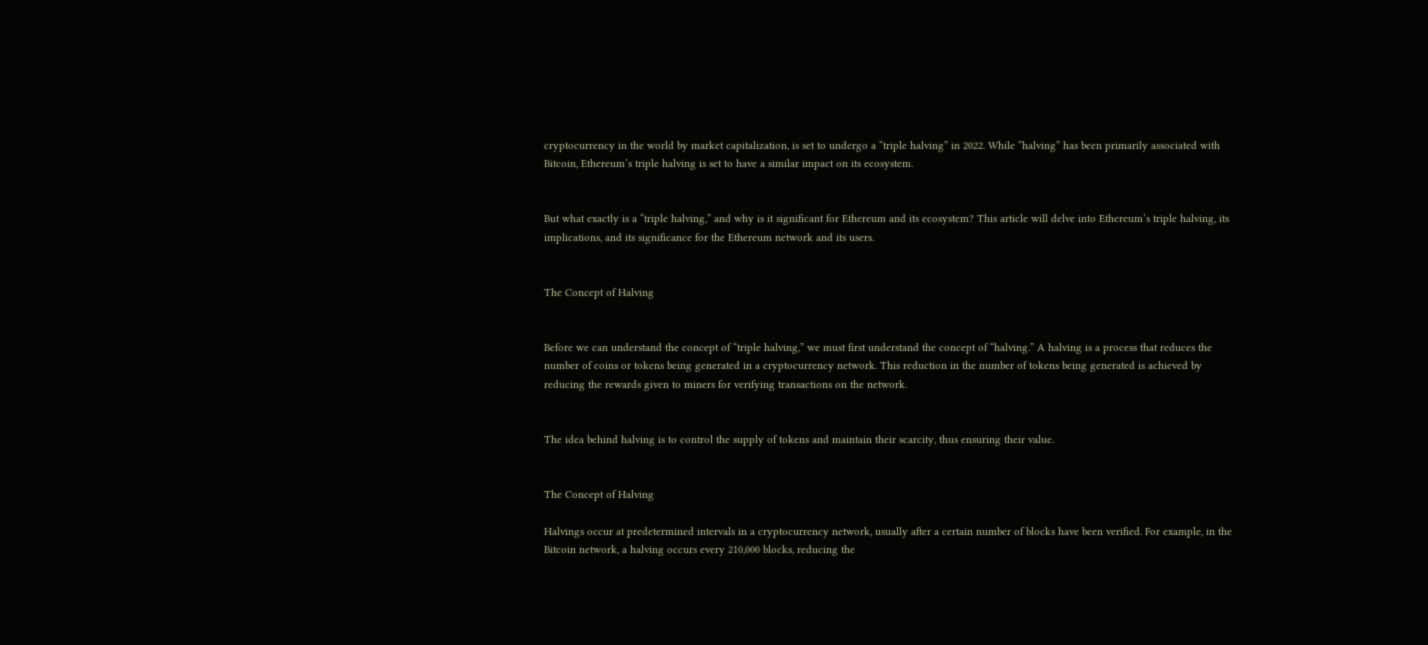cryptocurrency in the world by market capitalization, is set to undergo a “triple halving” in 2022. While “halving” has been primarily associated with Bitcoin, Ethereum’s triple halving is set to have a similar impact on its ecosystem.


But what exactly is a “triple halving,” and why is it significant for Ethereum and its ecosystem? This article will delve into Ethereum’s triple halving, its implications, and its significance for the Ethereum network and its users.


The Concept of Halving


Before we can understand the concept of “triple halving,” we must first understand the concept of “halving.” A halving is a process that reduces the number of coins or tokens being generated in a cryptocurrency network. This reduction in the number of tokens being generated is achieved by reducing the rewards given to miners for verifying transactions on the network.


The idea behind halving is to control the supply of tokens and maintain their scarcity, thus ensuring their value.


The Concept of Halving

Halvings occur at predetermined intervals in a cryptocurrency network, usually after a certain number of blocks have been verified. For example, in the Bitcoin network, a halving occurs every 210,000 blocks, reducing the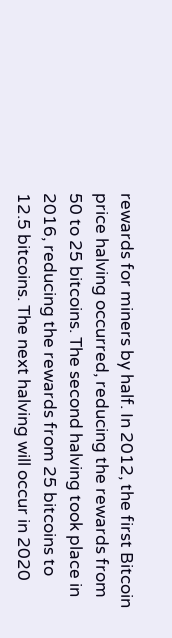rewards for miners by half. In 2012, the first Bitcoin price halving occurred, reducing the rewards from 50 to 25 bitcoins. The second halving took place in 2016, reducing the rewards from 25 bitcoins to 12.5 bitcoins. The next halving will occur in 2020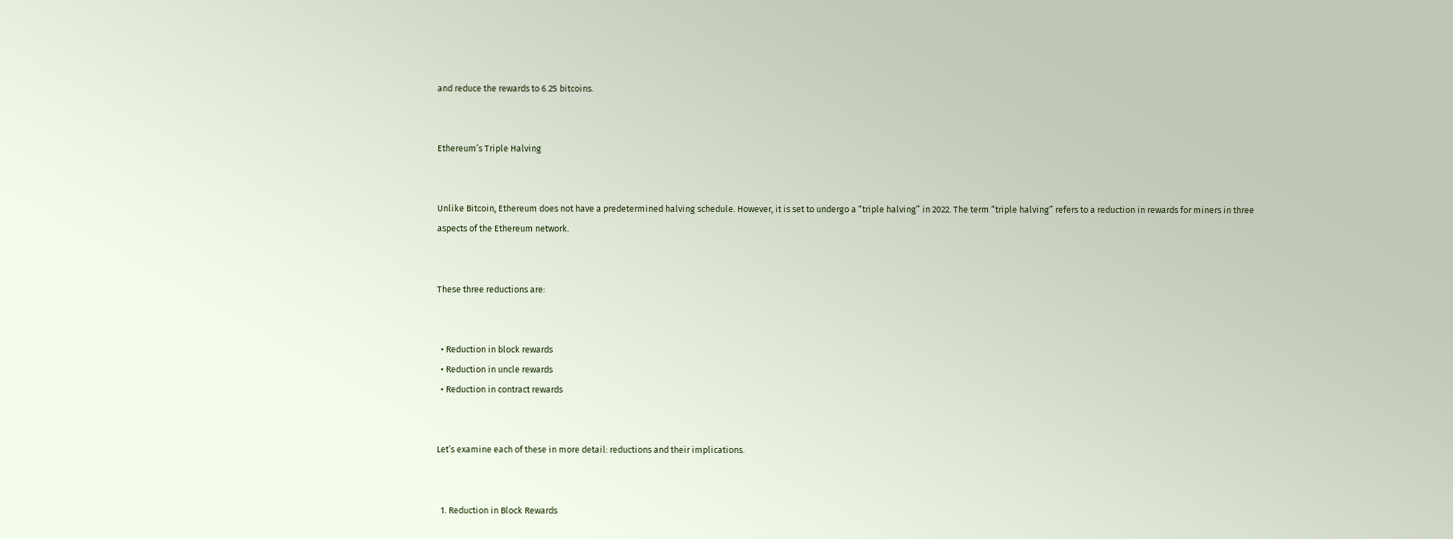and reduce the rewards to 6.25 bitcoins.


Ethereum’s Triple Halving


Unlike Bitcoin, Ethereum does not have a predetermined halving schedule. However, it is set to undergo a “triple halving” in 2022. The term “triple halving” refers to a reduction in rewards for miners in three aspects of the Ethereum network.


These three reductions are:


  • Reduction in block rewards
  • Reduction in uncle rewards
  • Reduction in contract rewards


Let’s examine each of these in more detail: reductions and their implications.


  1. Reduction in Block Rewards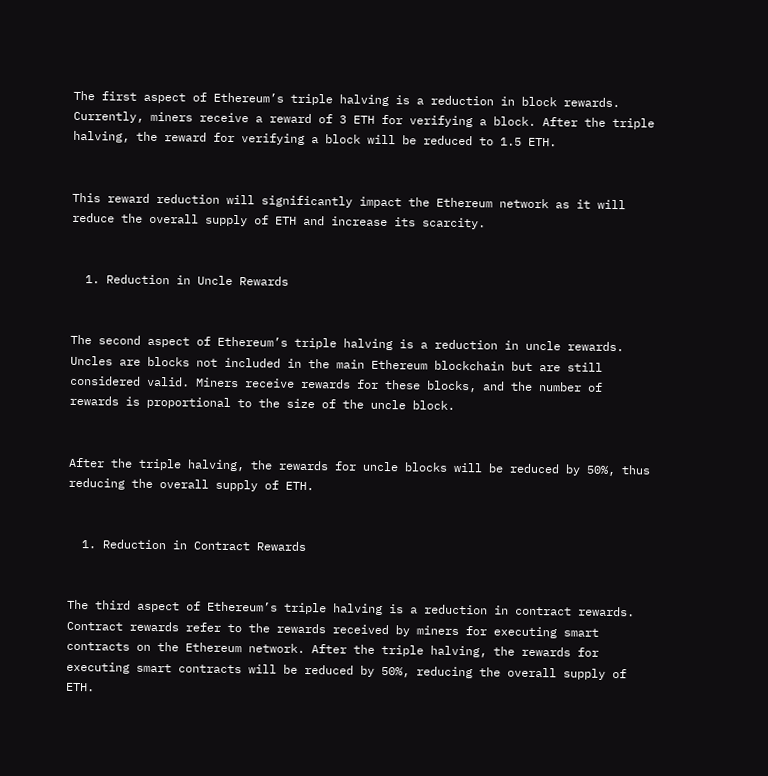The first aspect of Ethereum’s triple halving is a reduction in block rewards. Currently, miners receive a reward of 3 ETH for verifying a block. After the triple halving, the reward for verifying a block will be reduced to 1.5 ETH.


This reward reduction will significantly impact the Ethereum network as it will reduce the overall supply of ETH and increase its scarcity.


  1. Reduction in Uncle Rewards


The second aspect of Ethereum’s triple halving is a reduction in uncle rewards. Uncles are blocks not included in the main Ethereum blockchain but are still considered valid. Miners receive rewards for these blocks, and the number of rewards is proportional to the size of the uncle block.


After the triple halving, the rewards for uncle blocks will be reduced by 50%, thus reducing the overall supply of ETH.


  1. Reduction in Contract Rewards


The third aspect of Ethereum’s triple halving is a reduction in contract rewards. Contract rewards refer to the rewards received by miners for executing smart contracts on the Ethereum network. After the triple halving, the rewards for executing smart contracts will be reduced by 50%, reducing the overall supply of ETH.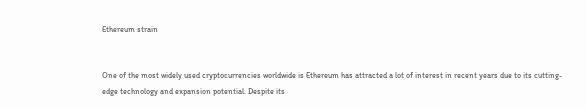Ethereum strain


One of the most widely used cryptocurrencies worldwide is Ethereum has attracted a lot of interest in recent years due to its cutting-edge technology and expansion potential. Despite its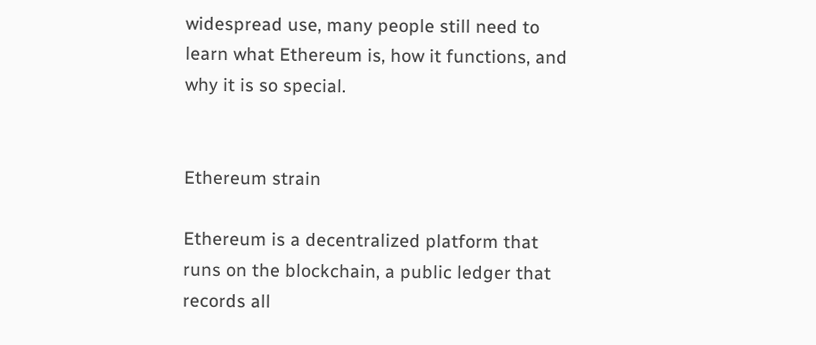widespread use, many people still need to learn what Ethereum is, how it functions, and why it is so special.


Ethereum strain

Ethereum is a decentralized platform that runs on the blockchain, a public ledger that records all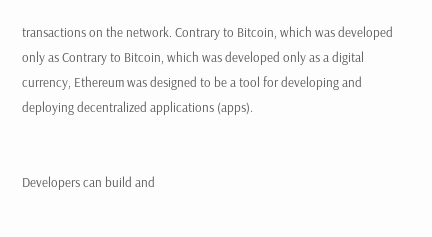transactions on the network. Contrary to Bitcoin, which was developed only as Contrary to Bitcoin, which was developed only as a digital currency, Ethereum was designed to be a tool for developing and deploying decentralized applications (apps).


Developers can build and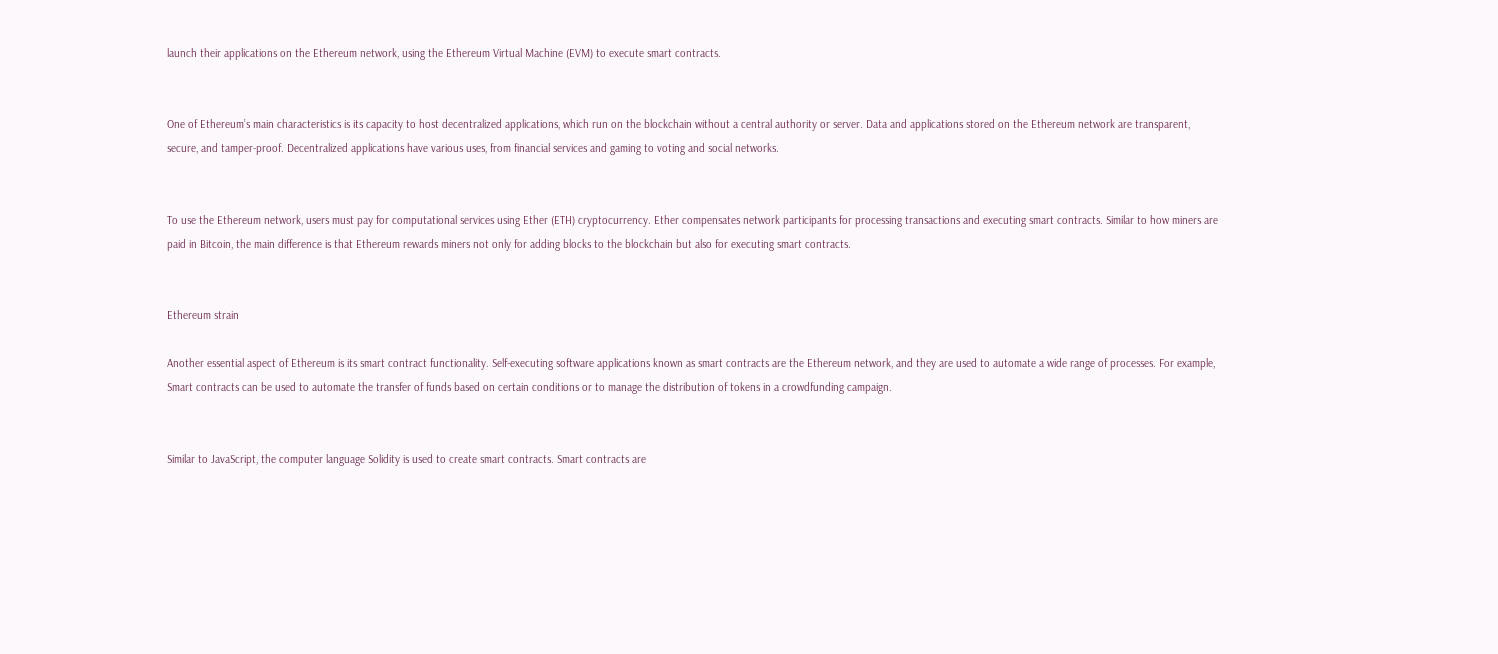launch their applications on the Ethereum network, using the Ethereum Virtual Machine (EVM) to execute smart contracts.


One of Ethereum’s main characteristics is its capacity to host decentralized applications, which run on the blockchain without a central authority or server. Data and applications stored on the Ethereum network are transparent, secure, and tamper-proof. Decentralized applications have various uses, from financial services and gaming to voting and social networks.


To use the Ethereum network, users must pay for computational services using Ether (ETH) cryptocurrency. Ether compensates network participants for processing transactions and executing smart contracts. Similar to how miners are paid in Bitcoin, the main difference is that Ethereum rewards miners not only for adding blocks to the blockchain but also for executing smart contracts.


Ethereum strain

Another essential aspect of Ethereum is its smart contract functionality. Self-executing software applications known as smart contracts are the Ethereum network, and they are used to automate a wide range of processes. For example, Smart contracts can be used to automate the transfer of funds based on certain conditions or to manage the distribution of tokens in a crowdfunding campaign.


Similar to JavaScript, the computer language Solidity is used to create smart contracts. Smart contracts are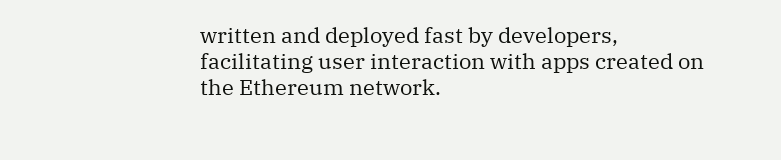written and deployed fast by developers, facilitating user interaction with apps created on the Ethereum network.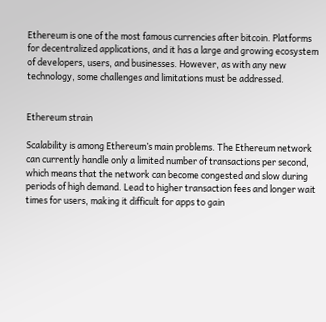Ethereum is one of the most famous currencies after bitcoin. Platforms for decentralized applications, and it has a large and growing ecosystem of developers, users, and businesses. However, as with any new technology, some challenges and limitations must be addressed.


Ethereum strain

Scalability is among Ethereum’s main problems. The Ethereum network can currently handle only a limited number of transactions per second, which means that the network can become congested and slow during periods of high demand. Lead to higher transaction fees and longer wait times for users, making it difficult for apps to gain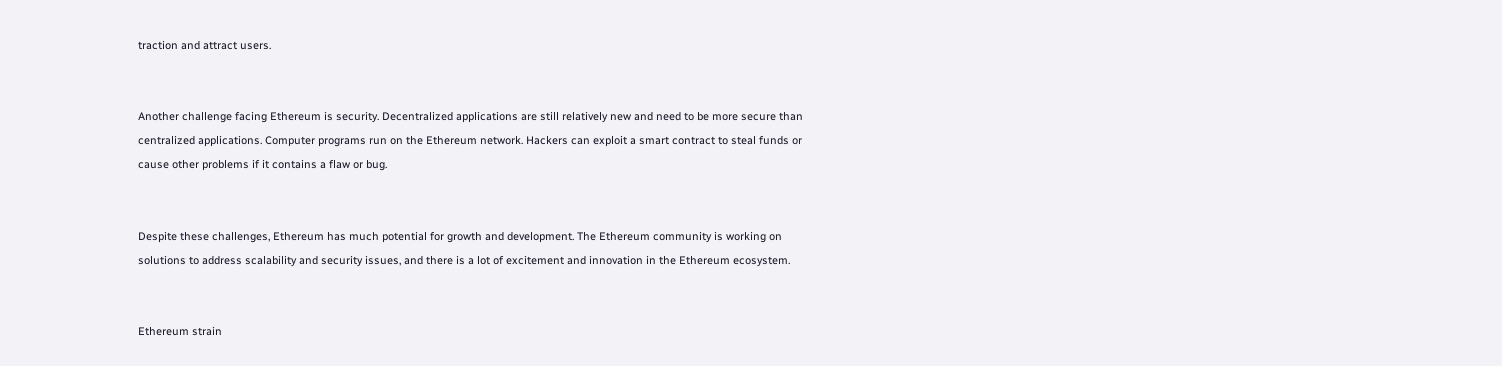traction and attract users.


Another challenge facing Ethereum is security. Decentralized applications are still relatively new and need to be more secure than centralized applications. Computer programs run on the Ethereum network. Hackers can exploit a smart contract to steal funds or cause other problems if it contains a flaw or bug.


Despite these challenges, Ethereum has much potential for growth and development. The Ethereum community is working on solutions to address scalability and security issues, and there is a lot of excitement and innovation in the Ethereum ecosystem.


Ethereum strain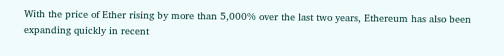With the price of Ether rising by more than 5,000% over the last two years, Ethereum has also been expanding quickly in recent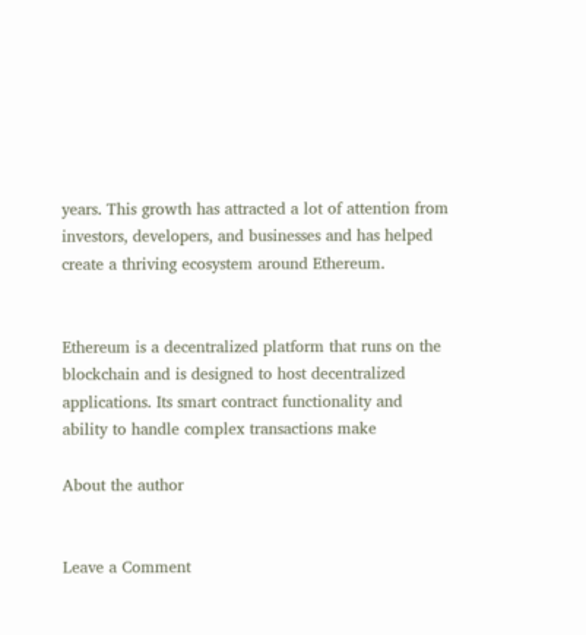years. This growth has attracted a lot of attention from investors, developers, and businesses and has helped create a thriving ecosystem around Ethereum.


Ethereum is a decentralized platform that runs on the blockchain and is designed to host decentralized applications. Its smart contract functionality and ability to handle complex transactions make

About the author


Leave a Comment